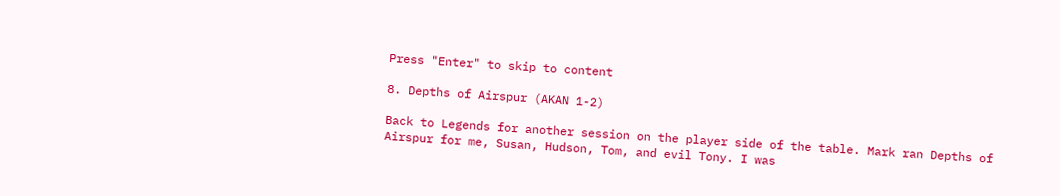Press "Enter" to skip to content

8. Depths of Airspur (AKAN 1-2)

Back to Legends for another session on the player side of the table. Mark ran Depths of Airspur for me, Susan, Hudson, Tom, and evil Tony. I was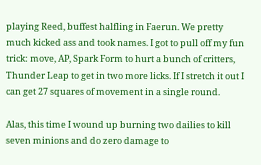playing Reed, buffest halfling in Faerun. We pretty much kicked ass and took names. I got to pull off my fun trick: move, AP, Spark Form to hurt a bunch of critters, Thunder Leap to get in two more licks. If I stretch it out I can get 27 squares of movement in a single round.

Alas, this time I wound up burning two dailies to kill seven minions and do zero damage to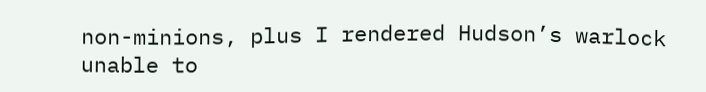non-minions, plus I rendered Hudson’s warlock unable to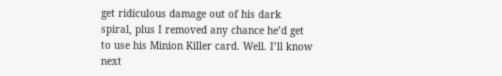get ridiculous damage out of his dark spiral, plus I removed any chance he’d get to use his Minion Killer card. Well. I’ll know next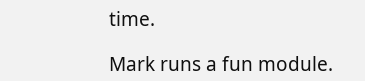time.

Mark runs a fun module.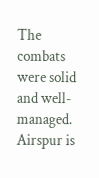The combats were solid and well-managed. Airspur is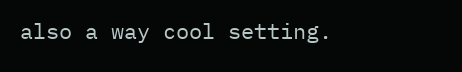also a way cool setting.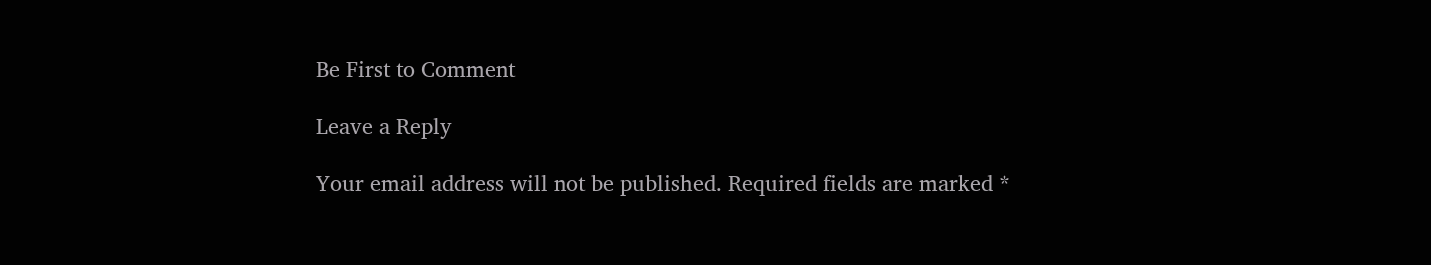Be First to Comment

Leave a Reply

Your email address will not be published. Required fields are marked *